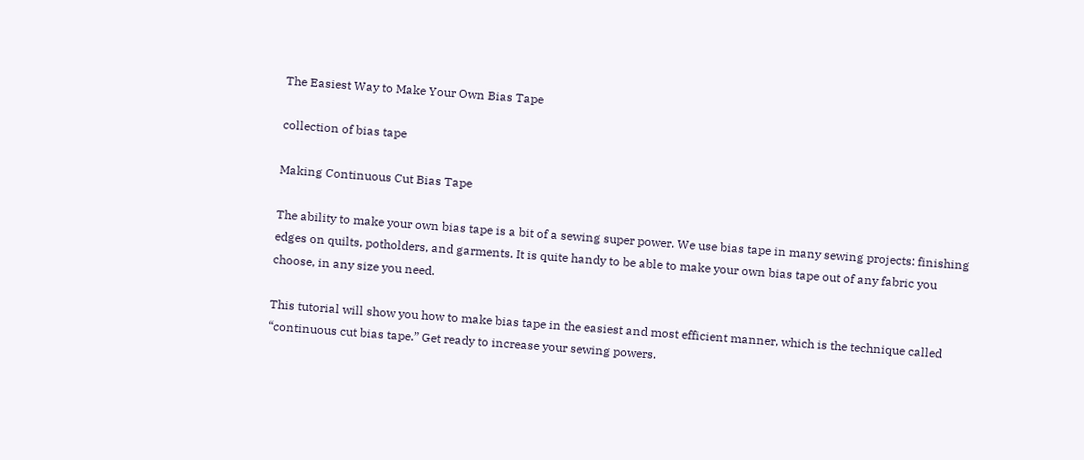The Easiest Way to Make Your Own Bias Tape

collection of bias tape

Making Continuous Cut Bias Tape

The ability to make your own bias tape is a bit of a sewing super power. We use bias tape in many sewing projects: finishing edges on quilts, potholders, and garments. It is quite handy to be able to make your own bias tape out of any fabric you choose, in any size you need.

This tutorial will show you how to make bias tape in the easiest and most efficient manner, which is the technique called “continuous cut bias tape.” Get ready to increase your sewing powers.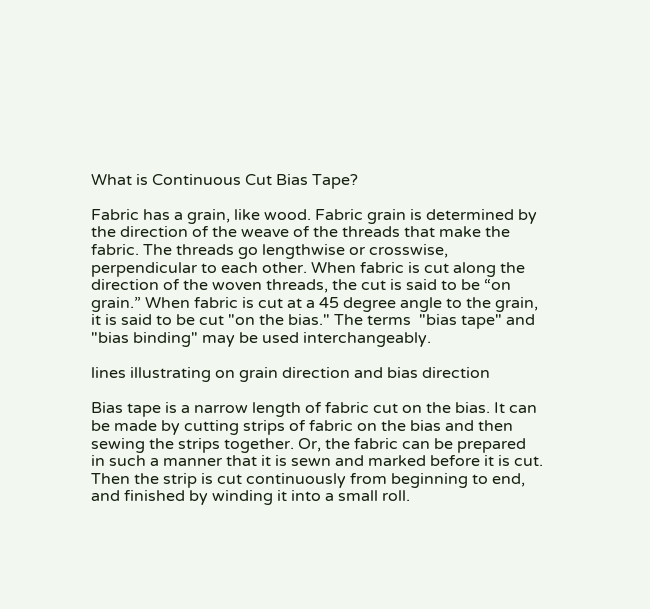What is Continuous Cut Bias Tape?

Fabric has a grain, like wood. Fabric grain is determined by the direction of the weave of the threads that make the fabric. The threads go lengthwise or crosswise, perpendicular to each other. When fabric is cut along the direction of the woven threads, the cut is said to be “on grain.” When fabric is cut at a 45 degree angle to the grain, it is said to be cut "on the bias." The terms  "bias tape" and "bias binding" may be used interchangeably.

lines illustrating on grain direction and bias direction

Bias tape is a narrow length of fabric cut on the bias. It can be made by cutting strips of fabric on the bias and then sewing the strips together. Or, the fabric can be prepared in such a manner that it is sewn and marked before it is cut. Then the strip is cut continuously from beginning to end, and finished by winding it into a small roll.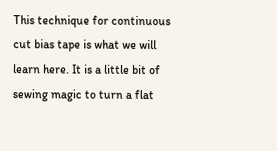This technique for continuous cut bias tape is what we will learn here. It is a little bit of sewing magic to turn a flat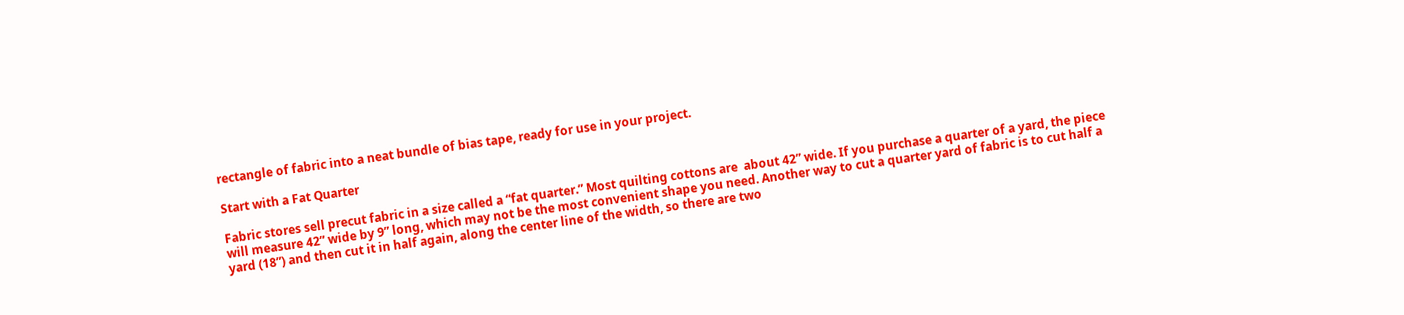rectangle of fabric into a neat bundle of bias tape, ready for use in your project.

Start with a Fat Quarter

Fabric stores sell precut fabric in a size called a “fat quarter.” Most quilting cottons are  about 42” wide. If you purchase a quarter of a yard, the piece will measure 42” wide by 9” long, which may not be the most convenient shape you need. Another way to cut a quarter yard of fabric is to cut half a yard (18”) and then cut it in half again, along the center line of the width, so there are two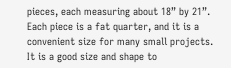pieces, each measuring about 18” by 21”. Each piece is a fat quarter, and it is a convenient size for many small projects. It is a good size and shape to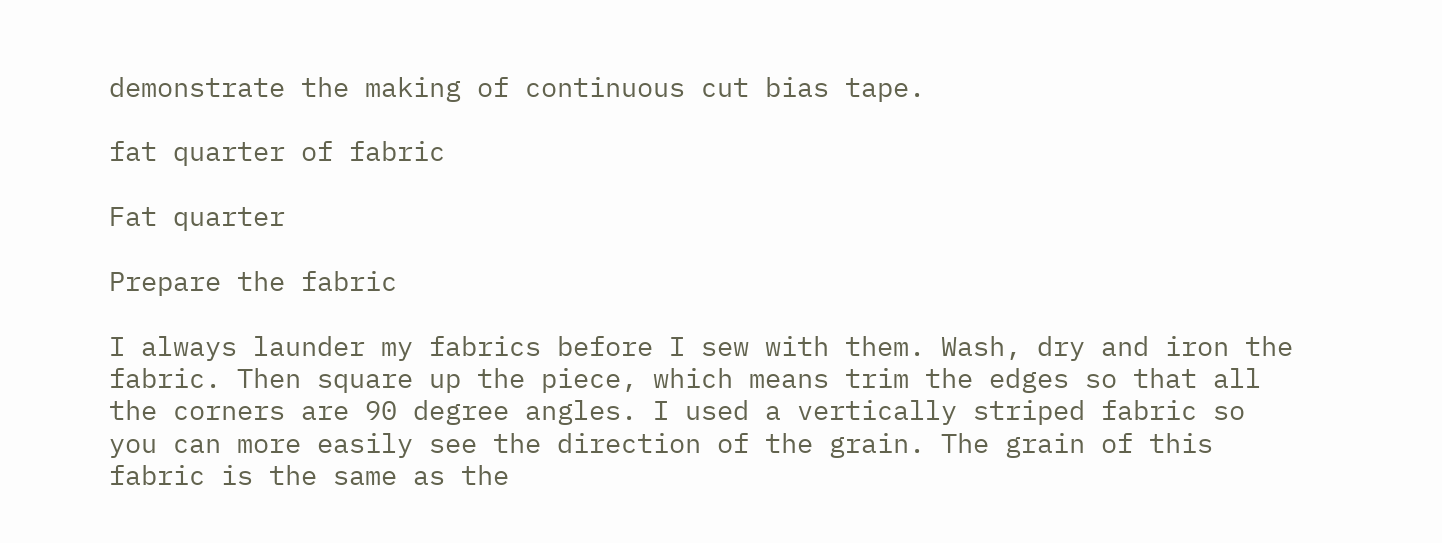demonstrate the making of continuous cut bias tape.

fat quarter of fabric

Fat quarter

Prepare the fabric

I always launder my fabrics before I sew with them. Wash, dry and iron the fabric. Then square up the piece, which means trim the edges so that all the corners are 90 degree angles. I used a vertically striped fabric so you can more easily see the direction of the grain. The grain of this fabric is the same as the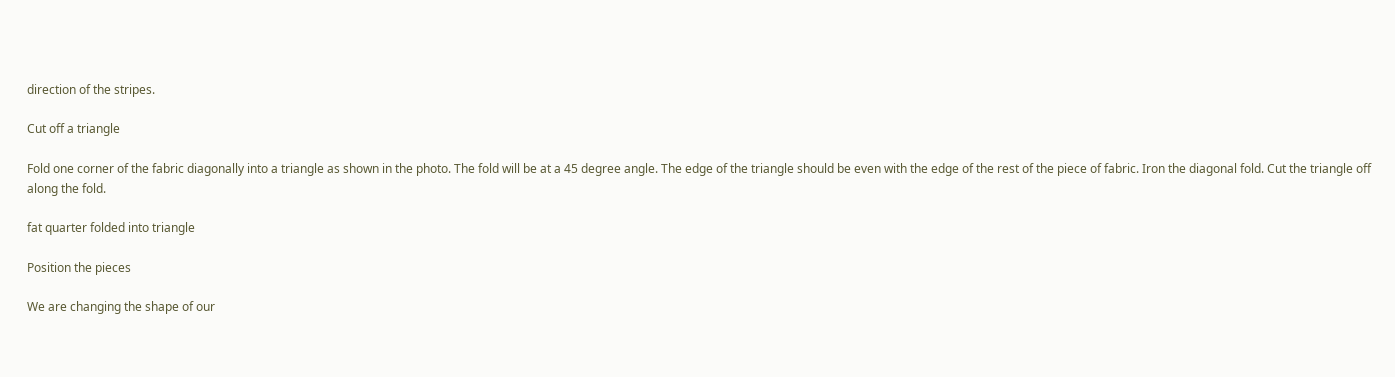direction of the stripes.

Cut off a triangle

Fold one corner of the fabric diagonally into a triangle as shown in the photo. The fold will be at a 45 degree angle. The edge of the triangle should be even with the edge of the rest of the piece of fabric. Iron the diagonal fold. Cut the triangle off along the fold.

fat quarter folded into triangle

Position the pieces

We are changing the shape of our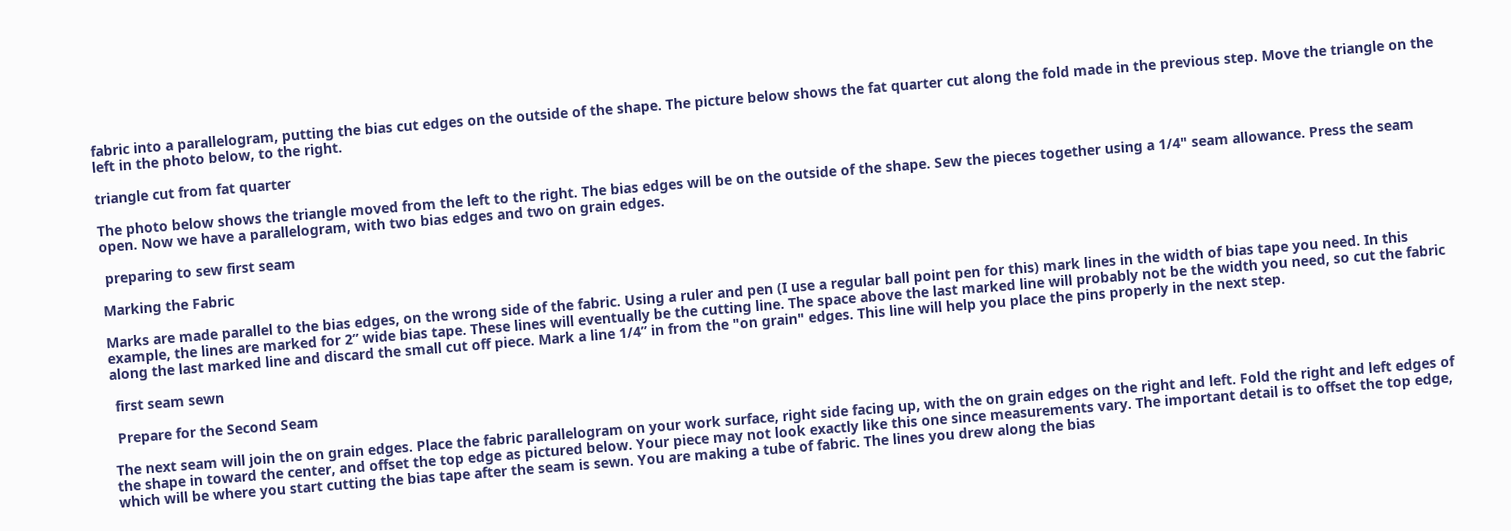fabric into a parallelogram, putting the bias cut edges on the outside of the shape. The picture below shows the fat quarter cut along the fold made in the previous step. Move the triangle on the left in the photo below, to the right.

triangle cut from fat quarter

The photo below shows the triangle moved from the left to the right. The bias edges will be on the outside of the shape. Sew the pieces together using a 1/4" seam allowance. Press the seam open. Now we have a parallelogram, with two bias edges and two on grain edges.

 preparing to sew first seam

Marking the Fabric

Marks are made parallel to the bias edges, on the wrong side of the fabric. Using a ruler and pen (I use a regular ball point pen for this) mark lines in the width of bias tape you need. In this example, the lines are marked for 2” wide bias tape. These lines will eventually be the cutting line. The space above the last marked line will probably not be the width you need, so cut the fabric along the last marked line and discard the small cut off piece. Mark a line 1/4” in from the "on grain" edges. This line will help you place the pins properly in the next step.

 first seam sewn

 Prepare for the Second Seam

The next seam will join the on grain edges. Place the fabric parallelogram on your work surface, right side facing up, with the on grain edges on the right and left. Fold the right and left edges of the shape in toward the center, and offset the top edge as pictured below. Your piece may not look exactly like this one since measurements vary. The important detail is to offset the top edge, which will be where you start cutting the bias tape after the seam is sewn. You are making a tube of fabric. The lines you drew along the bias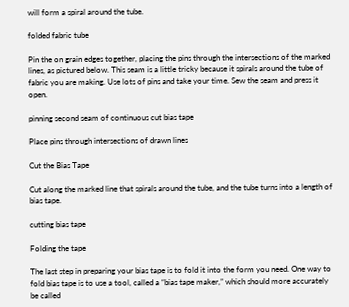will form a spiral around the tube.

folded fabric tube

Pin the on grain edges together, placing the pins through the intersections of the marked lines, as pictured below. This seam is a little tricky because it spirals around the tube of fabric you are making. Use lots of pins and take your time. Sew the seam and press it open.

pinning second seam of continuous cut bias tape

Place pins through intersections of drawn lines

Cut the Bias Tape

Cut along the marked line that spirals around the tube, and the tube turns into a length of bias tape.

cutting bias tape

Folding the tape

The last step in preparing your bias tape is to fold it into the form you need. One way to fold bias tape is to use a tool, called a “bias tape maker,” which should more accurately be called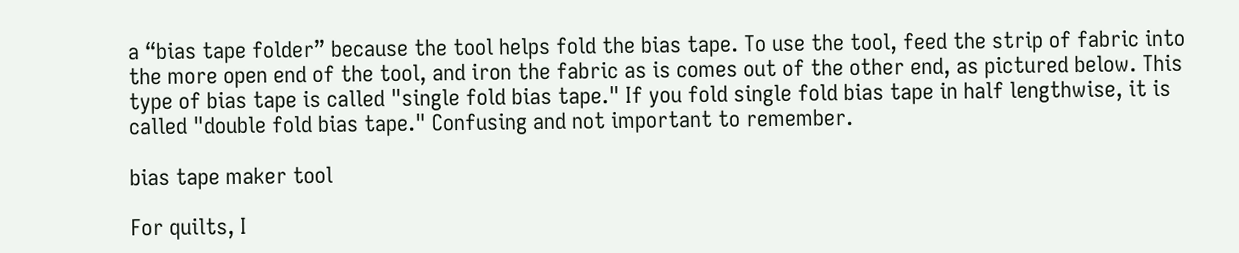a “bias tape folder” because the tool helps fold the bias tape. To use the tool, feed the strip of fabric into the more open end of the tool, and iron the fabric as is comes out of the other end, as pictured below. This type of bias tape is called "single fold bias tape." If you fold single fold bias tape in half lengthwise, it is called "double fold bias tape." Confusing and not important to remember.

bias tape maker tool

For quilts, I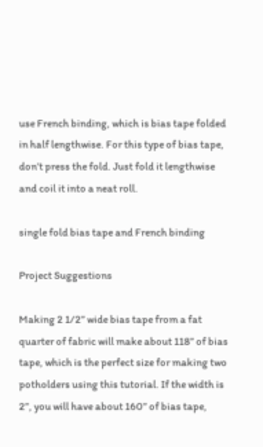use French binding, which is bias tape folded in half lengthwise. For this type of bias tape, don’t press the fold. Just fold it lengthwise and coil it into a neat roll.

single fold bias tape and French binding

Project Suggestions

Making 2 1/2” wide bias tape from a fat quarter of fabric will make about 118” of bias tape, which is the perfect size for making two potholders using this tutorial. If the width is 2”, you will have about 160” of bias tape,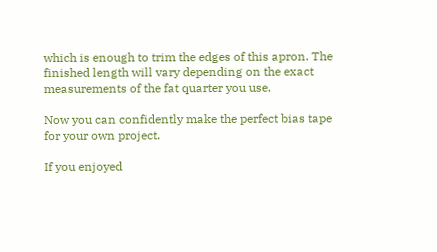which is enough to trim the edges of this apron. The finished length will vary depending on the exact measurements of the fat quarter you use.

Now you can confidently make the perfect bias tape for your own project.

If you enjoyed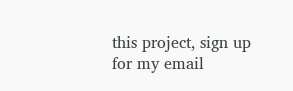this project, sign up for my email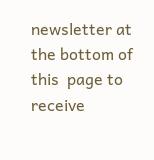newsletter at the bottom of this  page to receive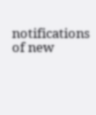notifications of new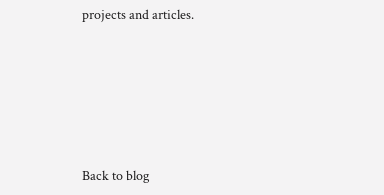projects and articles.






Back to blog